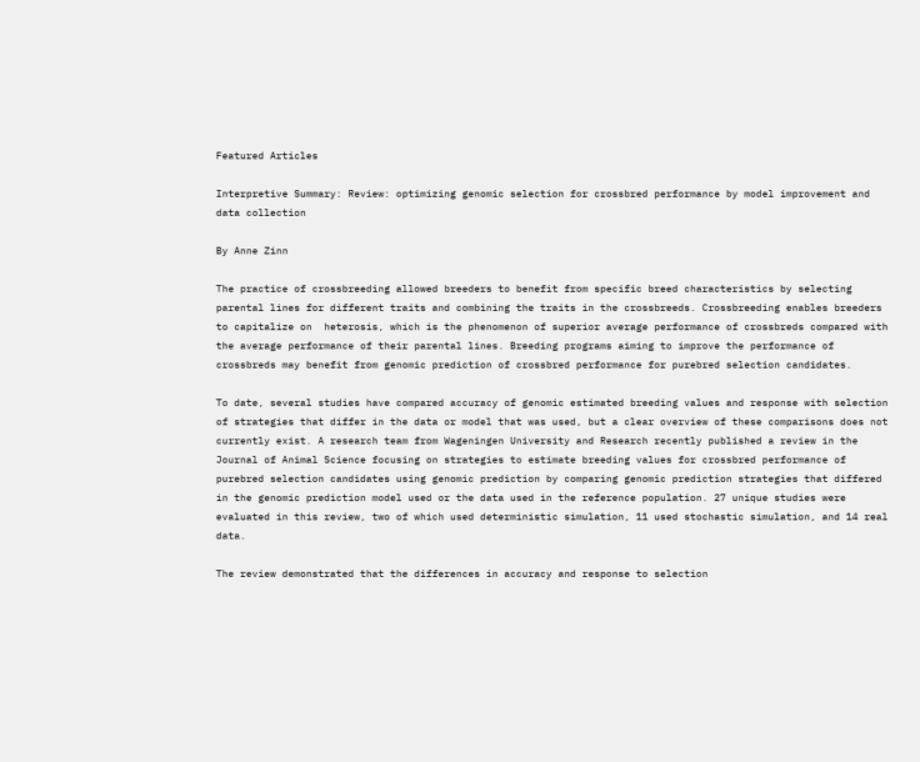Featured Articles

Interpretive Summary: Review: optimizing genomic selection for crossbred performance by model improvement and data collection

By Anne Zinn

The practice of crossbreeding allowed breeders to benefit from specific breed characteristics by selecting parental lines for different traits and combining the traits in the crossbreeds. Crossbreeding enables breeders to capitalize on  heterosis, which is the phenomenon of superior average performance of crossbreds compared with the average performance of their parental lines. Breeding programs aiming to improve the performance of crossbreds may benefit from genomic prediction of crossbred performance for purebred selection candidates.

To date, several studies have compared accuracy of genomic estimated breeding values and response with selection of strategies that differ in the data or model that was used, but a clear overview of these comparisons does not currently exist. A research team from Wageningen University and Research recently published a review in the Journal of Animal Science focusing on strategies to estimate breeding values for crossbred performance of purebred selection candidates using genomic prediction by comparing genomic prediction strategies that differed in the genomic prediction model used or the data used in the reference population. 27 unique studies were evaluated in this review, two of which used deterministic simulation, 11 used stochastic simulation, and 14 real data.

The review demonstrated that the differences in accuracy and response to selection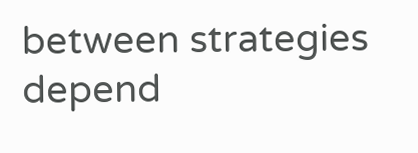between strategies depend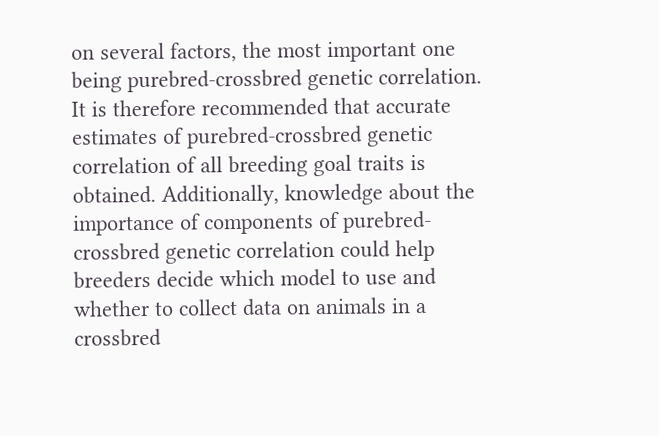on several factors, the most important one being purebred-crossbred genetic correlation. It is therefore recommended that accurate estimates of purebred-crossbred genetic correlation of all breeding goal traits is obtained. Additionally, knowledge about the importance of components of purebred-crossbred genetic correlation could help breeders decide which model to use and whether to collect data on animals in a crossbred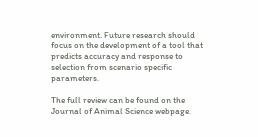environment. Future research should focus on the development of a tool that predicts accuracy and response to selection from scenario specific parameters.

The full review can be found on the Journal of Animal Science webpage.